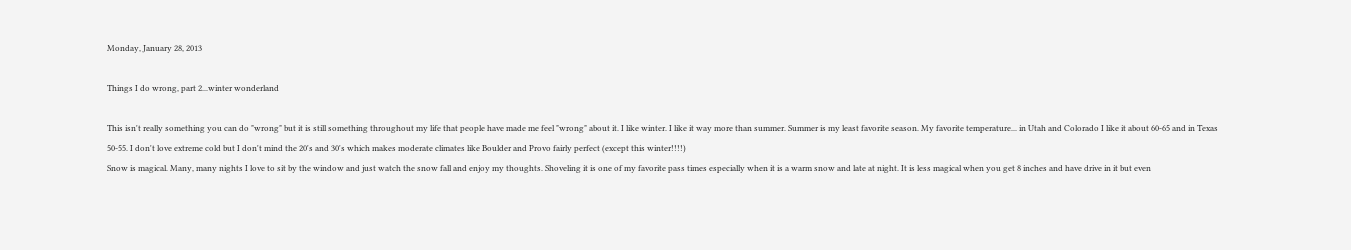Monday, January 28, 2013

Things I do wrong, part 2...winter wonderland

This isn't really something you can do "wrong" but it is still something throughout my life that people have made me feel "wrong" about it. I like winter. I like it way more than summer. Summer is my least favorite season. My favorite temperature... in Utah and Colorado I like it about 60-65 and in Texas 50-55. I don't love extreme cold but I don't mind the 20's and 30's which makes moderate climates like Boulder and Provo fairly perfect (except this winter!!!!)
Snow is magical. Many, many nights I love to sit by the window and just watch the snow fall and enjoy my thoughts. Shoveling it is one of my favorite pass times especially when it is a warm snow and late at night. It is less magical when you get 8 inches and have drive in it but even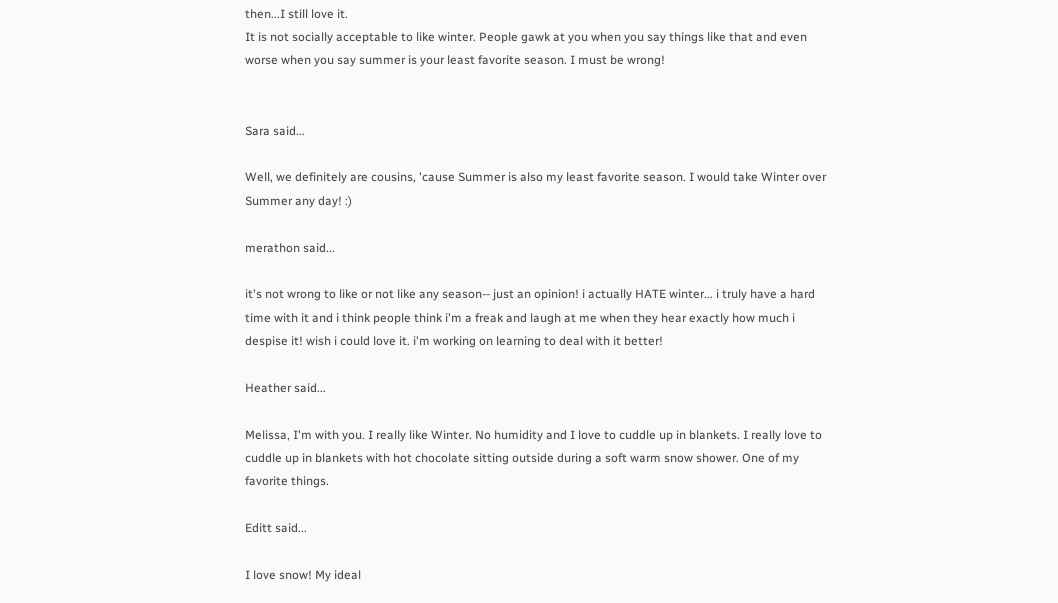then...I still love it.
It is not socially acceptable to like winter. People gawk at you when you say things like that and even worse when you say summer is your least favorite season. I must be wrong!


Sara said...

Well, we definitely are cousins, 'cause Summer is also my least favorite season. I would take Winter over Summer any day! :)

merathon said...

it's not wrong to like or not like any season-- just an opinion! i actually HATE winter... i truly have a hard time with it and i think people think i'm a freak and laugh at me when they hear exactly how much i despise it! wish i could love it. i'm working on learning to deal with it better!

Heather said...

Melissa, I'm with you. I really like Winter. No humidity and I love to cuddle up in blankets. I really love to cuddle up in blankets with hot chocolate sitting outside during a soft warm snow shower. One of my favorite things.

Editt said...

I love snow! My ideal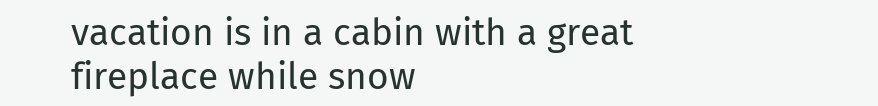vacation is in a cabin with a great fireplace while snow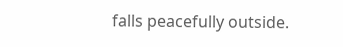falls peacefully outside.